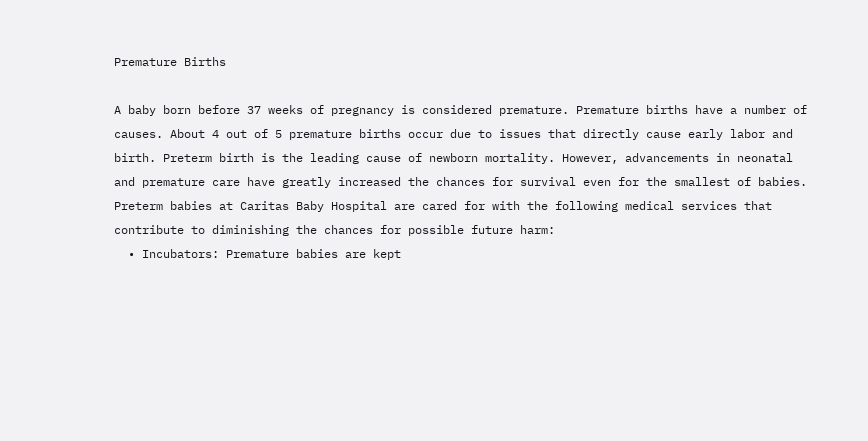Premature Births

A baby born before 37 weeks of pregnancy is considered premature. Premature births have a number of causes. About 4 out of 5 premature births occur due to issues that directly cause early labor and birth. Preterm birth is the leading cause of newborn mortality. However, advancements in neonatal and premature care have greatly increased the chances for survival even for the smallest of babies.
Preterm babies at Caritas Baby Hospital are cared for with the following medical services that contribute to diminishing the chances for possible future harm:
  • Incubators: Premature babies are kept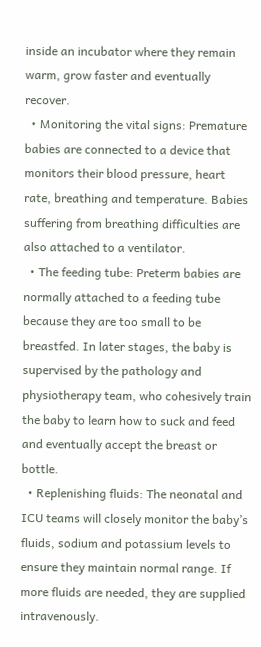inside an incubator where they remain warm, grow faster and eventually recover.
  • Monitoring the vital signs: Premature babies are connected to a device that monitors their blood pressure, heart rate, breathing and temperature. Babies suffering from breathing difficulties are also attached to a ventilator.
  • The feeding tube: Preterm babies are normally attached to a feeding tube because they are too small to be breastfed. In later stages, the baby is supervised by the pathology and physiotherapy team, who cohesively train the baby to learn how to suck and feed and eventually accept the breast or bottle.
  • Replenishing fluids: The neonatal and ICU teams will closely monitor the baby’s fluids, sodium and potassium levels to ensure they maintain normal range. If more fluids are needed, they are supplied intravenously.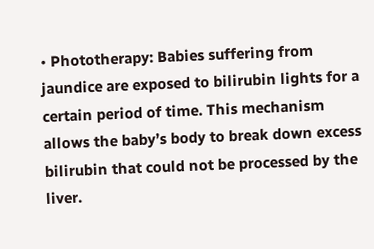• Phototherapy: Babies suffering from jaundice are exposed to bilirubin lights for a certain period of time. This mechanism allows the baby’s body to break down excess bilirubin that could not be processed by the liver.